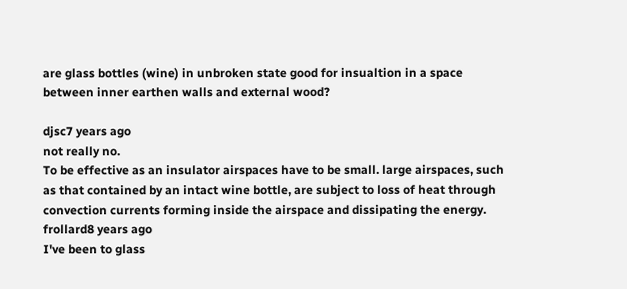are glass bottles (wine) in unbroken state good for insualtion in a space between inner earthen walls and external wood?

djsc7 years ago
not really no.
To be effective as an insulator airspaces have to be small. large airspaces, such as that contained by an intact wine bottle, are subject to loss of heat through convection currents forming inside the airspace and dissipating the energy.
frollard8 years ago
I've been to glass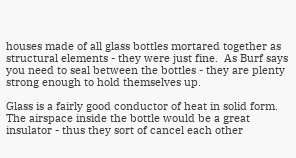houses made of all glass bottles mortared together as structural elements - they were just fine.  As Burf says you need to seal between the bottles - they are plenty strong enough to hold themselves up.

Glass is a fairly good conductor of heat in solid form.  The airspace inside the bottle would be a great insulator - thus they sort of cancel each other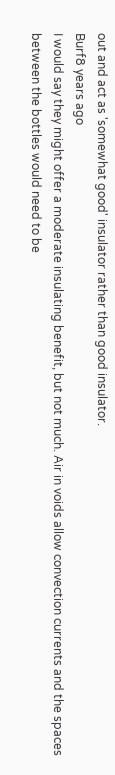out and act as 'somewhat good' insulator rather than good insulator.
Burf8 years ago
I would say they might offer a moderate insulating benefit, but not much. Air in voids allow convection currents and the spaces between the bottles would need to be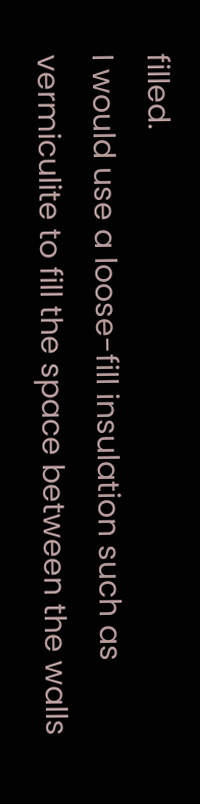filled.
I would use a loose-fill insulation such as vermiculite to fill the space between the walls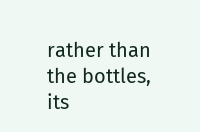rather than the bottles, its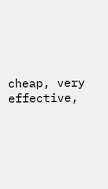cheap, very effective,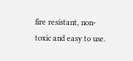fire resistant, non-toxic and easy to use.